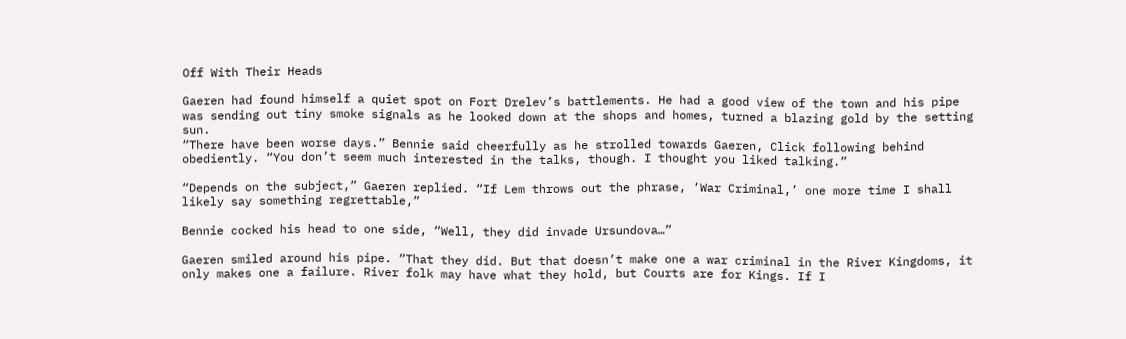Off With Their Heads

Gaeren had found himself a quiet spot on Fort Drelev’s battlements. He had a good view of the town and his pipe was sending out tiny smoke signals as he looked down at the shops and homes, turned a blazing gold by the setting sun.
“There have been worse days.” Bennie said cheerfully as he strolled towards Gaeren, Click following behind obediently. “You don’t seem much interested in the talks, though. I thought you liked talking.”

“Depends on the subject,” Gaeren replied. “If Lem throws out the phrase, ‘War Criminal,’ one more time I shall likely say something regrettable,”

Bennie cocked his head to one side, “Well, they did invade Ursundova…”

Gaeren smiled around his pipe. “That they did. But that doesn’t make one a war criminal in the River Kingdoms, it only makes one a failure. River folk may have what they hold, but Courts are for Kings. If I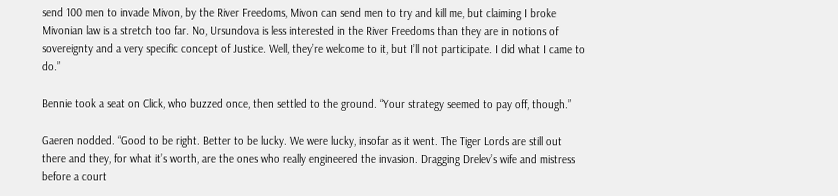send 100 men to invade Mivon, by the River Freedoms, Mivon can send men to try and kill me, but claiming I broke Mivonian law is a stretch too far. No, Ursundova is less interested in the River Freedoms than they are in notions of sovereignty and a very specific concept of Justice. Well, they’re welcome to it, but I’ll not participate. I did what I came to do.”

Bennie took a seat on Click, who buzzed once, then settled to the ground. “Your strategy seemed to pay off, though.”

Gaeren nodded. “Good to be right. Better to be lucky. We were lucky, insofar as it went. The Tiger Lords are still out there and they, for what it’s worth, are the ones who really engineered the invasion. Dragging Drelev’s wife and mistress before a court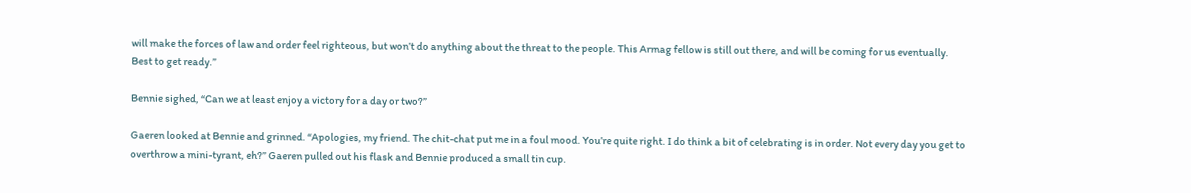will make the forces of law and order feel righteous, but won’t do anything about the threat to the people. This Armag fellow is still out there, and will be coming for us eventually. Best to get ready.”

Bennie sighed, “Can we at least enjoy a victory for a day or two?”

Gaeren looked at Bennie and grinned. “Apologies, my friend. The chit-chat put me in a foul mood. You’re quite right. I do think a bit of celebrating is in order. Not every day you get to overthrow a mini-tyrant, eh?” Gaeren pulled out his flask and Bennie produced a small tin cup.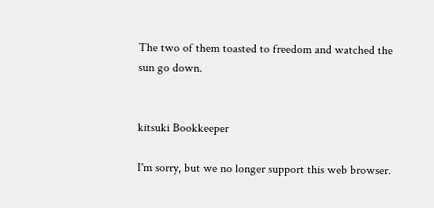The two of them toasted to freedom and watched the sun go down.


kitsuki Bookkeeper

I'm sorry, but we no longer support this web browser.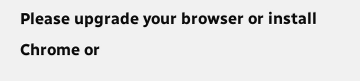Please upgrade your browser or install Chrome or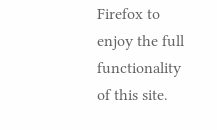Firefox to enjoy the full functionality of this site.